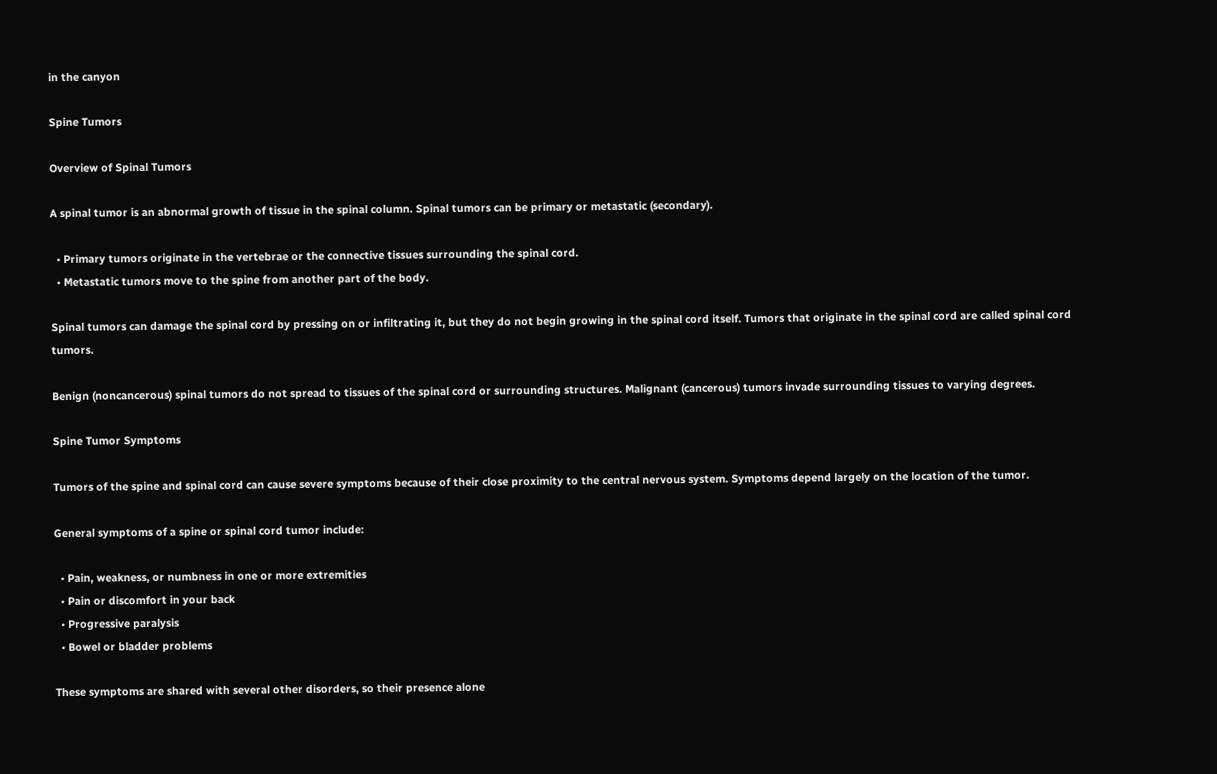in the canyon

Spine Tumors

Overview of Spinal Tumors

A spinal tumor is an abnormal growth of tissue in the spinal column. Spinal tumors can be primary or metastatic (secondary).

  • Primary tumors originate in the vertebrae or the connective tissues surrounding the spinal cord.
  • Metastatic tumors move to the spine from another part of the body.

Spinal tumors can damage the spinal cord by pressing on or infiltrating it, but they do not begin growing in the spinal cord itself. Tumors that originate in the spinal cord are called spinal cord tumors.

Benign (noncancerous) spinal tumors do not spread to tissues of the spinal cord or surrounding structures. Malignant (cancerous) tumors invade surrounding tissues to varying degrees.

Spine Tumor Symptoms

Tumors of the spine and spinal cord can cause severe symptoms because of their close proximity to the central nervous system. Symptoms depend largely on the location of the tumor.

General symptoms of a spine or spinal cord tumor include:

  • Pain, weakness, or numbness in one or more extremities
  • Pain or discomfort in your back
  • Progressive paralysis
  • Bowel or bladder problems

These symptoms are shared with several other disorders, so their presence alone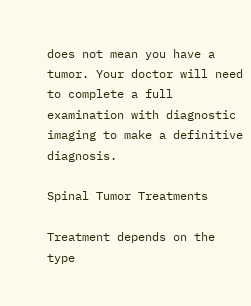does not mean you have a tumor. Your doctor will need to complete a full examination with diagnostic imaging to make a definitive diagnosis.

Spinal Tumor Treatments

Treatment depends on the type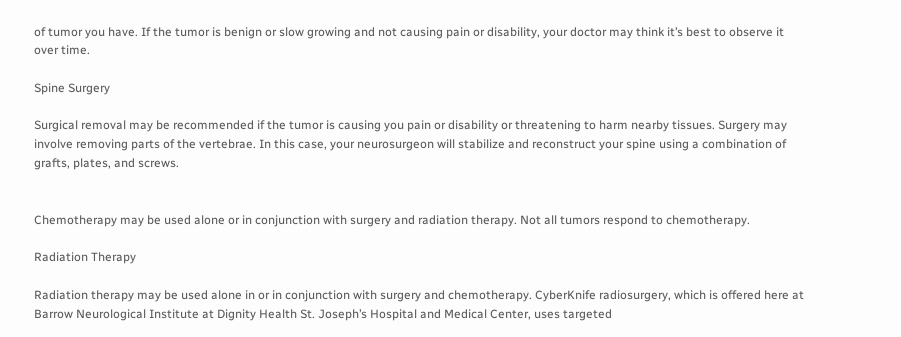of tumor you have. If the tumor is benign or slow growing and not causing pain or disability, your doctor may think it’s best to observe it over time.

Spine Surgery

Surgical removal may be recommended if the tumor is causing you pain or disability or threatening to harm nearby tissues. Surgery may involve removing parts of the vertebrae. In this case, your neurosurgeon will stabilize and reconstruct your spine using a combination of grafts, plates, and screws.


Chemotherapy may be used alone or in conjunction with surgery and radiation therapy. Not all tumors respond to chemotherapy.

Radiation Therapy

Radiation therapy may be used alone in or in conjunction with surgery and chemotherapy. CyberKnife radiosurgery, which is offered here at Barrow Neurological Institute at Dignity Health St. Joseph’s Hospital and Medical Center, uses targeted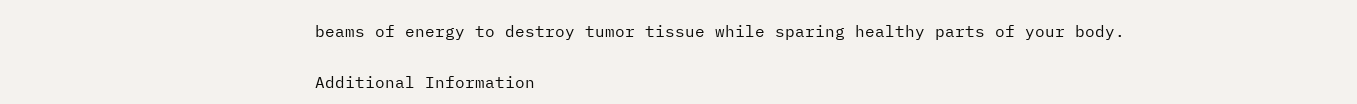beams of energy to destroy tumor tissue while sparing healthy parts of your body.

Additional Information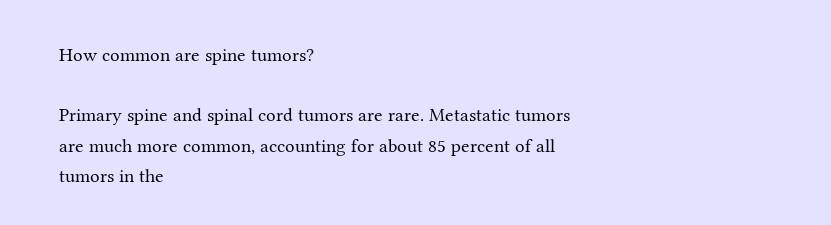How common are spine tumors?

Primary spine and spinal cord tumors are rare. Metastatic tumors are much more common, accounting for about 85 percent of all tumors in the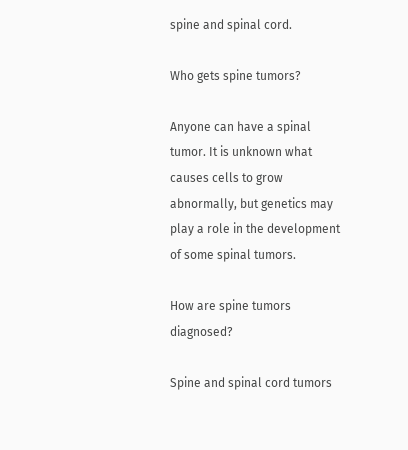spine and spinal cord.

Who gets spine tumors?

Anyone can have a spinal tumor. It is unknown what causes cells to grow abnormally, but genetics may play a role in the development of some spinal tumors.

How are spine tumors diagnosed?

Spine and spinal cord tumors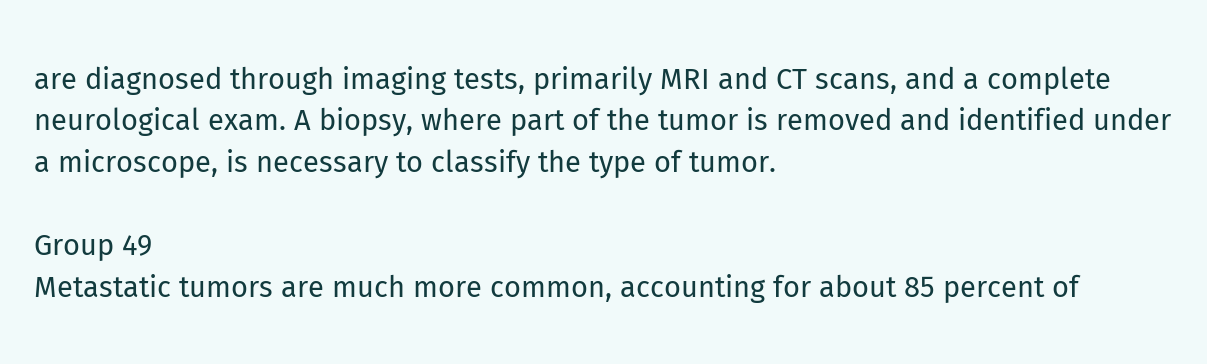are diagnosed through imaging tests, primarily MRI and CT scans, and a complete neurological exam. A biopsy, where part of the tumor is removed and identified under a microscope, is necessary to classify the type of tumor.

Group 49
Metastatic tumors are much more common, accounting for about 85 percent of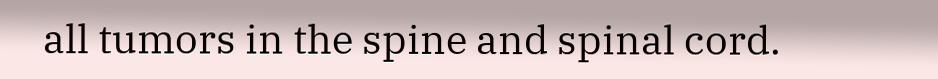all tumors in the spine and spinal cord.